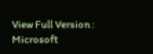View Full Version : Microsoft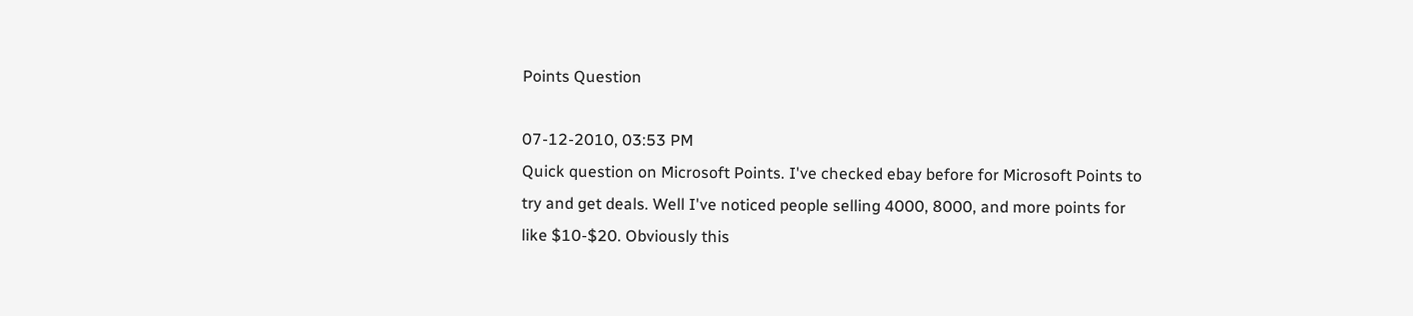Points Question

07-12-2010, 03:53 PM
Quick question on Microsoft Points. I've checked ebay before for Microsoft Points to try and get deals. Well I've noticed people selling 4000, 8000, and more points for like $10-$20. Obviously this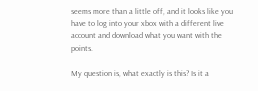seems more than a little off, and it looks like you have to log into your xbox with a different live account and download what you want with the points.

My question is, what exactly is this? Is it a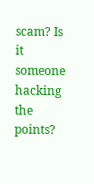scam? Is it someone hacking the points?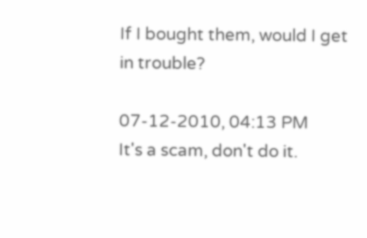If I bought them, would I get in trouble?

07-12-2010, 04:13 PM
It's a scam, don't do it.